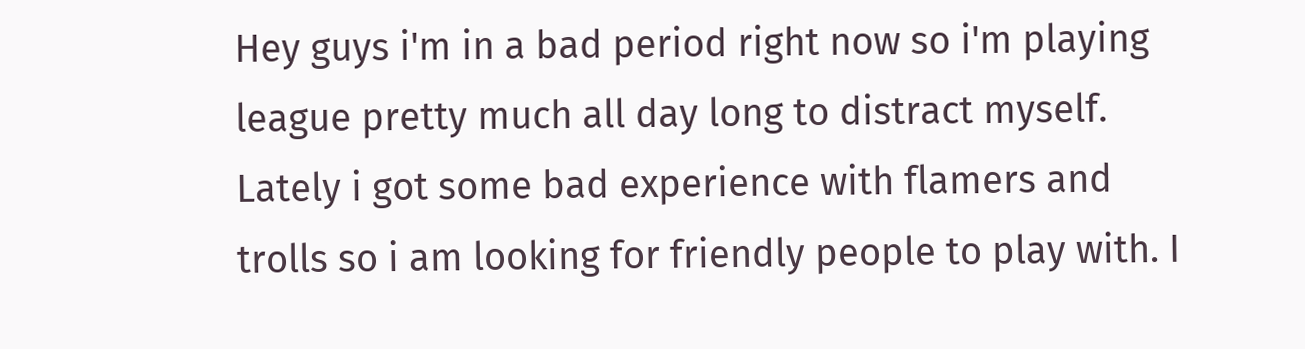Hey guys i'm in a bad period right now so i'm playing league pretty much all day long to distract myself. Lately i got some bad experience with flamers and trolls so i am looking for friendly people to play with. I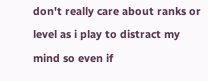don't really care about ranks or level as i play to distract my mind so even if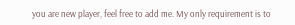you are new player, feel free to add me. My only requirement is to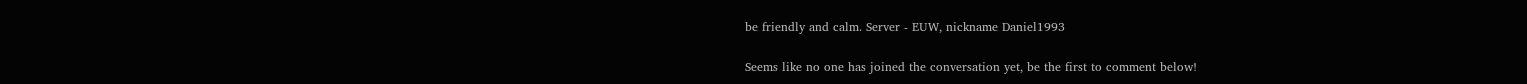be friendly and calm. Server - EUW, nickname Daniel1993

Seems like no one has joined the conversation yet, be the first to comment below!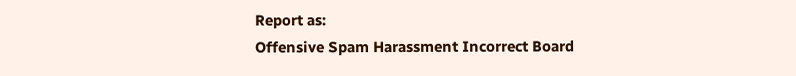Report as:
Offensive Spam Harassment Incorrect Board